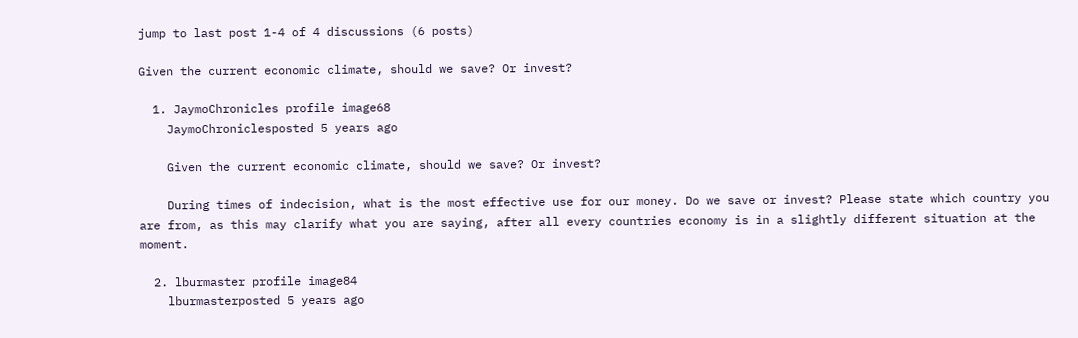jump to last post 1-4 of 4 discussions (6 posts)

Given the current economic climate, should we save? Or invest?

  1. JaymoChronicles profile image68
    JaymoChroniclesposted 5 years ago

    Given the current economic climate, should we save? Or invest?

    During times of indecision, what is the most effective use for our money. Do we save or invest? Please state which country you are from, as this may clarify what you are saying, after all every countries economy is in a slightly different situation at the moment.

  2. lburmaster profile image84
    lburmasterposted 5 years ago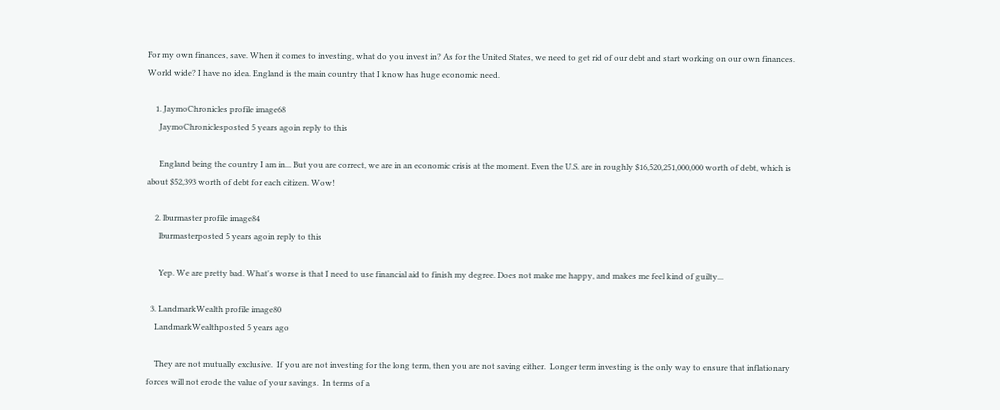For my own finances, save. When it comes to investing, what do you invest in? As for the United States, we need to get rid of our debt and start working on our own finances. World wide? I have no idea. England is the main country that I know has huge economic need.

    1. JaymoChronicles profile image68
      JaymoChroniclesposted 5 years agoin reply to this

      England being the country I am in... But you are correct, we are in an economic crisis at the moment. Even the U.S. are in roughly $16,520,251,000,000 worth of debt, which is about $52,393 worth of debt for each citizen. Wow!

    2. lburmaster profile image84
      lburmasterposted 5 years agoin reply to this

      Yep. We are pretty bad. What's worse is that I need to use financial aid to finish my degree. Does not make me happy, and makes me feel kind of guilty...

  3. LandmarkWealth profile image80
    LandmarkWealthposted 5 years ago

    They are not mutually exclusive.  If you are not investing for the long term, then you are not saving either.  Longer term investing is the only way to ensure that inflationary forces will not erode the value of your savings.  In terms of a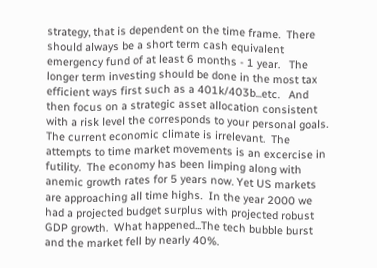strategy, that is dependent on the time frame.  There should always be a short term cash equivalent emergency fund of at least 6 months - 1 year.   The longer term investing should be done in the most tax efficient ways first such as a 401k/403b...etc.   And then focus on a strategic asset allocation consistent with a risk level the corresponds to your personal goals.   The current economic climate is irrelevant.  The attempts to time market movements is an excercise in futility.  The economy has been limping along with anemic growth rates for 5 years now. Yet US markets are approaching all time highs.  In the year 2000 we had a projected budget surplus with projected robust GDP growth.  What happened...The tech bubble burst and the market fell by nearly 40%.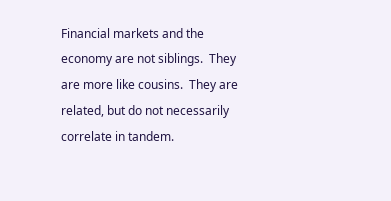Financial markets and the economy are not siblings.  They are more like cousins.  They are related, but do not necessarily correlate in tandem.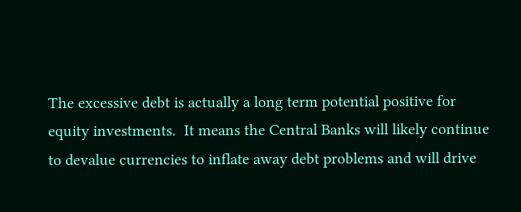The excessive debt is actually a long term potential positive for equity investments.  It means the Central Banks will likely continue to devalue currencies to inflate away debt problems and will drive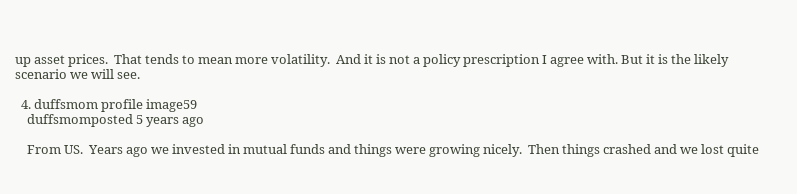up asset prices.  That tends to mean more volatility.  And it is not a policy prescription I agree with. But it is the likely scenario we will see.

  4. duffsmom profile image59
    duffsmomposted 5 years ago

    From US.  Years ago we invested in mutual funds and things were growing nicely.  Then things crashed and we lost quite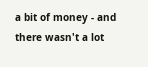a bit of money - and there wasn't a lot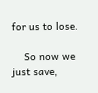for us to lose.

    So now we just save,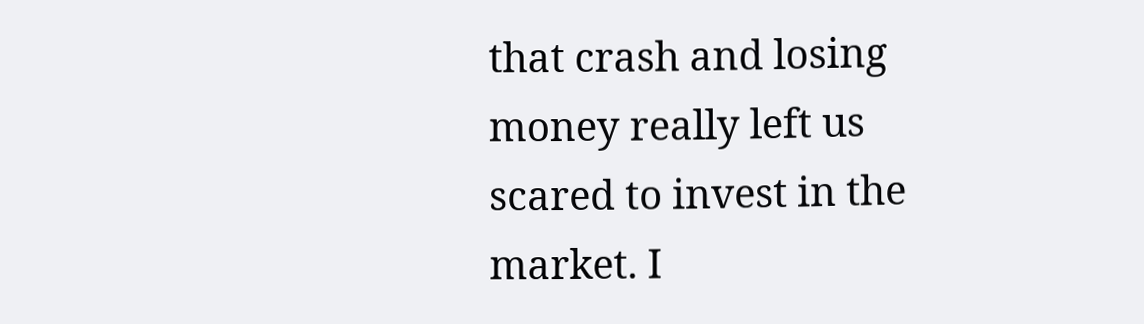that crash and losing money really left us scared to invest in the market. I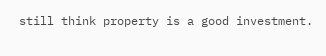still think property is a good investment.